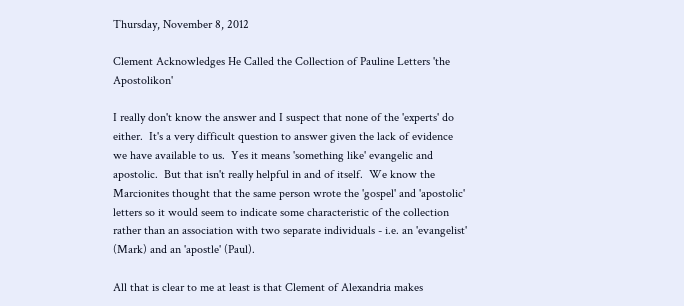Thursday, November 8, 2012

Clement Acknowledges He Called the Collection of Pauline Letters 'the Apostolikon'

I really don't know the answer and I suspect that none of the 'experts' do either.  It's a very difficult question to answer given the lack of evidence we have available to us.  Yes it means 'something like' evangelic and apostolic.  But that isn't really helpful in and of itself.  We know the Marcionites thought that the same person wrote the 'gospel' and 'apostolic' letters so it would seem to indicate some characteristic of the collection rather than an association with two separate individuals - i.e. an 'evangelist' (Mark) and an 'apostle' (Paul).

All that is clear to me at least is that Clement of Alexandria makes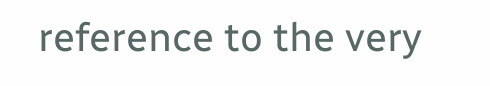reference to the very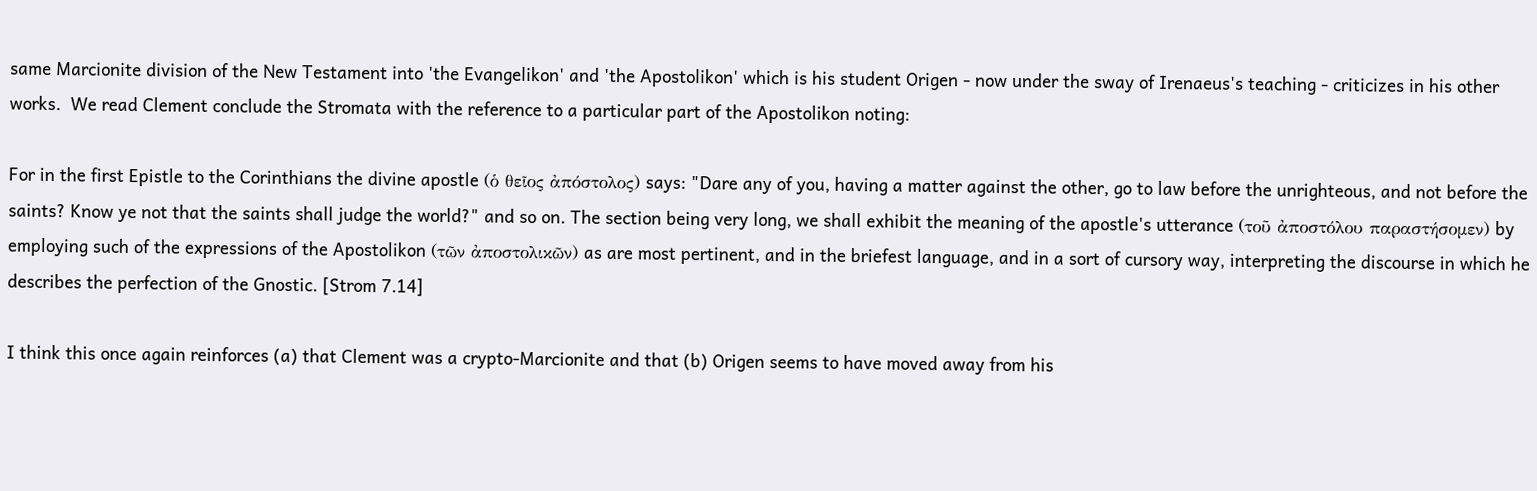same Marcionite division of the New Testament into 'the Evangelikon' and 'the Apostolikon' which is his student Origen - now under the sway of Irenaeus's teaching - criticizes in his other works.  We read Clement conclude the Stromata with the reference to a particular part of the Apostolikon noting:

For in the first Epistle to the Corinthians the divine apostle (ὁ θεῖος ἀπόστολος) says: "Dare any of you, having a matter against the other, go to law before the unrighteous, and not before the saints? Know ye not that the saints shall judge the world?" and so on. The section being very long, we shall exhibit the meaning of the apostle's utterance (τοῦ ἀποστόλου παραστήσομεν) by employing such of the expressions of the Apostolikon (τῶν ἀποστολικῶν) as are most pertinent, and in the briefest language, and in a sort of cursory way, interpreting the discourse in which he describes the perfection of the Gnostic. [Strom 7.14]

I think this once again reinforces (a) that Clement was a crypto-Marcionite and that (b) Origen seems to have moved away from his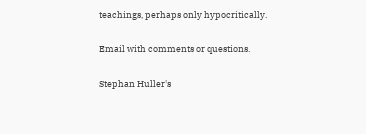teachings, perhaps only hypocritically.

Email with comments or questions.

Stephan Huller's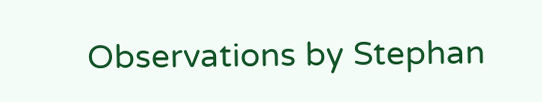Observations by Stephan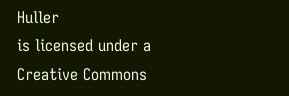Huller
is licensed under a
Creative Commons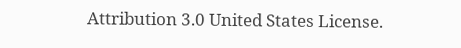Attribution 3.0 United States License.